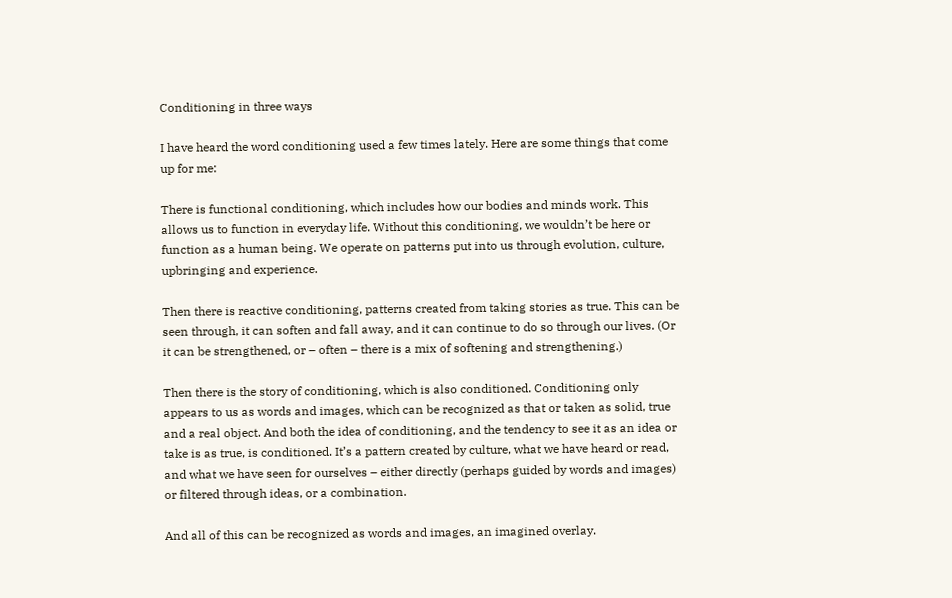Conditioning in three ways

I have heard the word conditioning used a few times lately. Here are some things that come up for me:

There is functional conditioning, which includes how our bodies and minds work. This allows us to function in everyday life. Without this conditioning, we wouldn’t be here or function as a human being. We operate on patterns put into us through evolution, culture, upbringing and experience.

Then there is reactive conditioning, patterns created from taking stories as true. This can be seen through, it can soften and fall away, and it can continue to do so through our lives. (Or it can be strengthened, or – often – there is a mix of softening and strengthening.)

Then there is the story of conditioning, which is also conditioned. Conditioning only appears to us as words and images, which can be recognized as that or taken as solid, true and a real object. And both the idea of conditioning, and the tendency to see it as an idea or take is as true, is conditioned. It’s a pattern created by culture, what we have heard or read, and what we have seen for ourselves – either directly (perhaps guided by words and images) or filtered through ideas, or a combination.

And all of this can be recognized as words and images, an imagined overlay.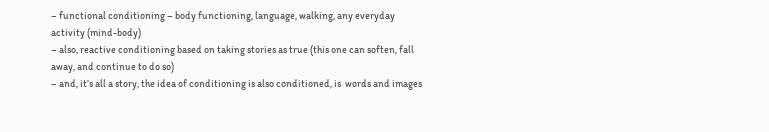– functional conditioning – body functioning, language, walking, any everyday activity (mind-body)
– also, reactive conditioning based on taking stories as true (this one can soften, fall away, and continue to do so)
– and, it’s all a story, the idea of conditioning is also conditioned, is  words and images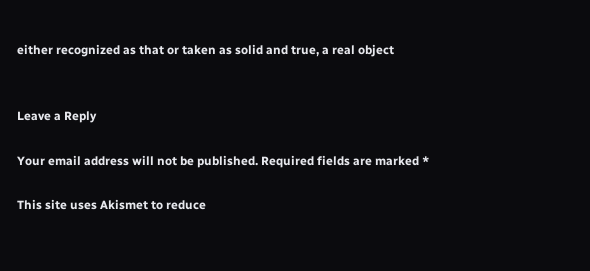either recognized as that or taken as solid and true, a real object


Leave a Reply

Your email address will not be published. Required fields are marked *

This site uses Akismet to reduce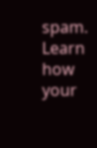spam. Learn how your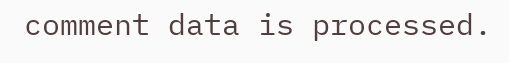comment data is processed.